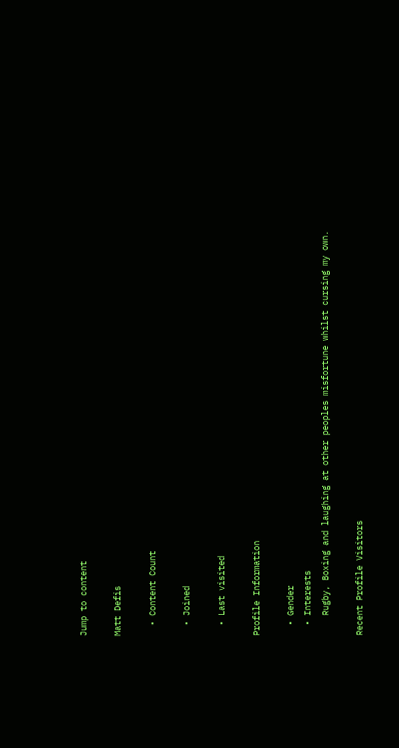Jump to content

Matt Defis

  • Content Count

  • Joined

  • Last visited

Profile Information

  • Gender
  • Interests
    Rugby, Boxing and laughing at other peoples misfortune whilst cursing my own.

Recent Profile Visitors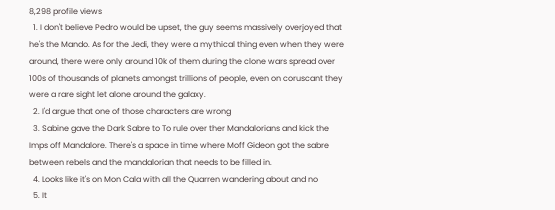8,298 profile views
  1. I don't believe Pedro would be upset, the guy seems massively overjoyed that he's the Mando. As for the Jedi, they were a mythical thing even when they were around, there were only around 10k of them during the clone wars spread over 100s of thousands of planets amongst trillions of people, even on coruscant they were a rare sight let alone around the galaxy.
  2. I'd argue that one of those characters are wrong
  3. Sabine gave the Dark Sabre to To rule over ther Mandalorians and kick the Imps off Mandalore. There's a space in time where Moff Gideon got the sabre between rebels and the mandalorian that needs to be filled in.
  4. Looks like it's on Mon Cala with all the Quarren wandering about and no
  5. It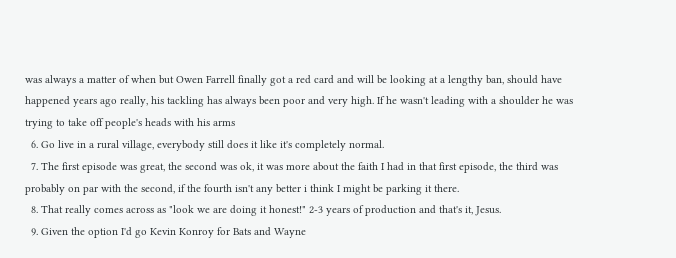was always a matter of when but Owen Farrell finally got a red card and will be looking at a lengthy ban, should have happened years ago really, his tackling has always been poor and very high. If he wasn't leading with a shoulder he was trying to take off people's heads with his arms
  6. Go live in a rural village, everybody still does it like it's completely normal.
  7. The first episode was great, the second was ok, it was more about the faith I had in that first episode, the third was probably on par with the second, if the fourth isn't any better i think I might be parking it there.
  8. That really comes across as "look we are doing it honest!" 2-3 years of production and that's it, Jesus.
  9. Given the option I'd go Kevin Konroy for Bats and Wayne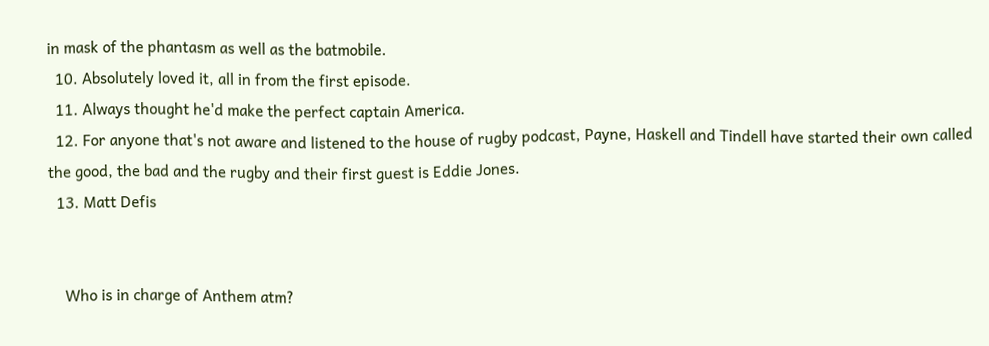in mask of the phantasm as well as the batmobile.
  10. Absolutely loved it, all in from the first episode.
  11. Always thought he'd make the perfect captain America.
  12. For anyone that's not aware and listened to the house of rugby podcast, Payne, Haskell and Tindell have started their own called the good, the bad and the rugby and their first guest is Eddie Jones.
  13. Matt Defis


    Who is in charge of Anthem atm?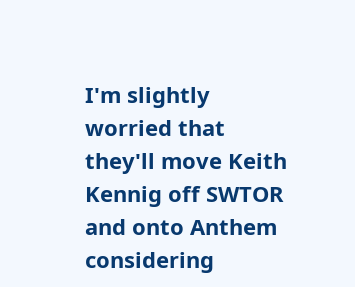I'm slightly worried that they'll move Keith Kennig off SWTOR and onto Anthem considering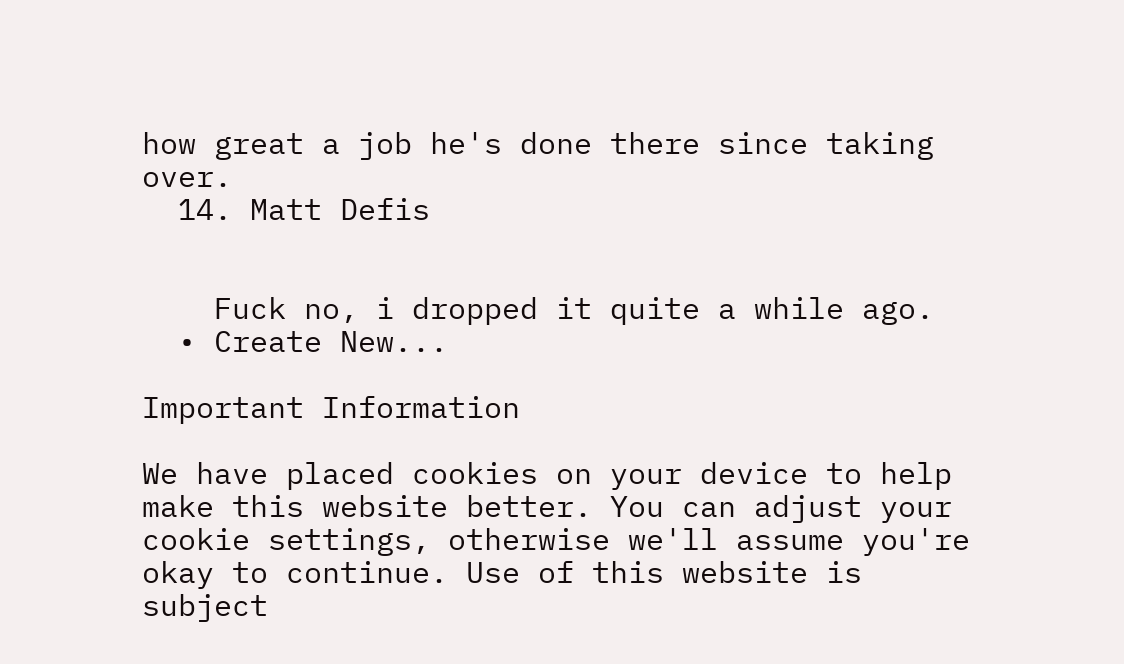how great a job he's done there since taking over.
  14. Matt Defis


    Fuck no, i dropped it quite a while ago.
  • Create New...

Important Information

We have placed cookies on your device to help make this website better. You can adjust your cookie settings, otherwise we'll assume you're okay to continue. Use of this website is subject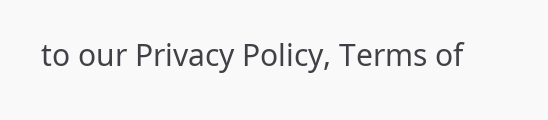to our Privacy Policy, Terms of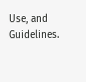Use, and Guidelines.